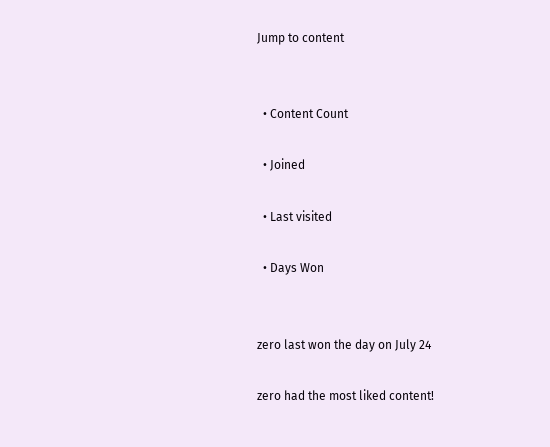Jump to content


  • Content Count

  • Joined

  • Last visited

  • Days Won


zero last won the day on July 24

zero had the most liked content!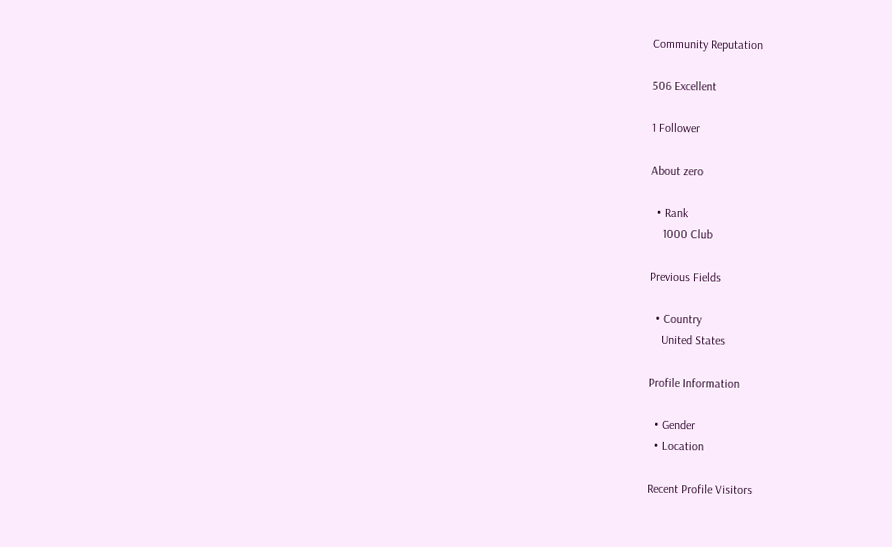Community Reputation

506 Excellent

1 Follower

About zero

  • Rank
    1000 Club

Previous Fields

  • Country
    United States

Profile Information

  • Gender
  • Location

Recent Profile Visitors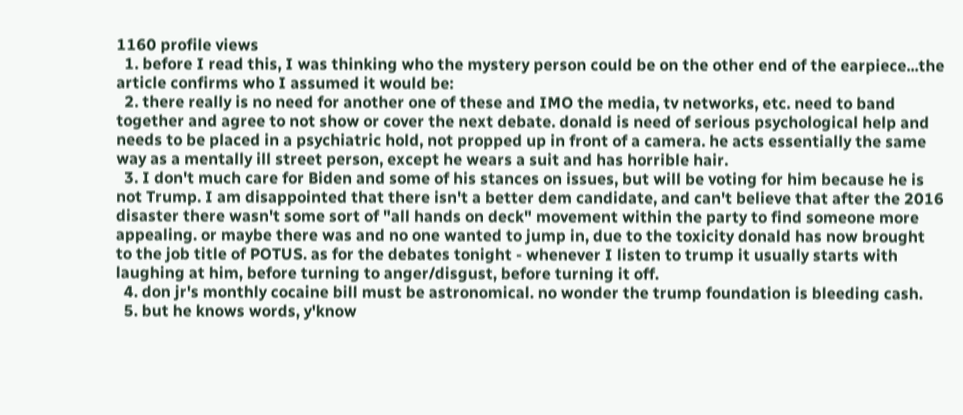1160 profile views
  1. before I read this, I was thinking who the mystery person could be on the other end of the earpiece...the article confirms who I assumed it would be:
  2. there really is no need for another one of these and IMO the media, tv networks, etc. need to band together and agree to not show or cover the next debate. donald is need of serious psychological help and needs to be placed in a psychiatric hold, not propped up in front of a camera. he acts essentially the same way as a mentally ill street person, except he wears a suit and has horrible hair.
  3. I don't much care for Biden and some of his stances on issues, but will be voting for him because he is not Trump. I am disappointed that there isn't a better dem candidate, and can't believe that after the 2016 disaster there wasn't some sort of "all hands on deck" movement within the party to find someone more appealing. or maybe there was and no one wanted to jump in, due to the toxicity donald has now brought to the job title of POTUS. as for the debates tonight - whenever I listen to trump it usually starts with laughing at him, before turning to anger/disgust, before turning it off.
  4. don jr's monthly cocaine bill must be astronomical. no wonder the trump foundation is bleeding cash.
  5. but he knows words, y'know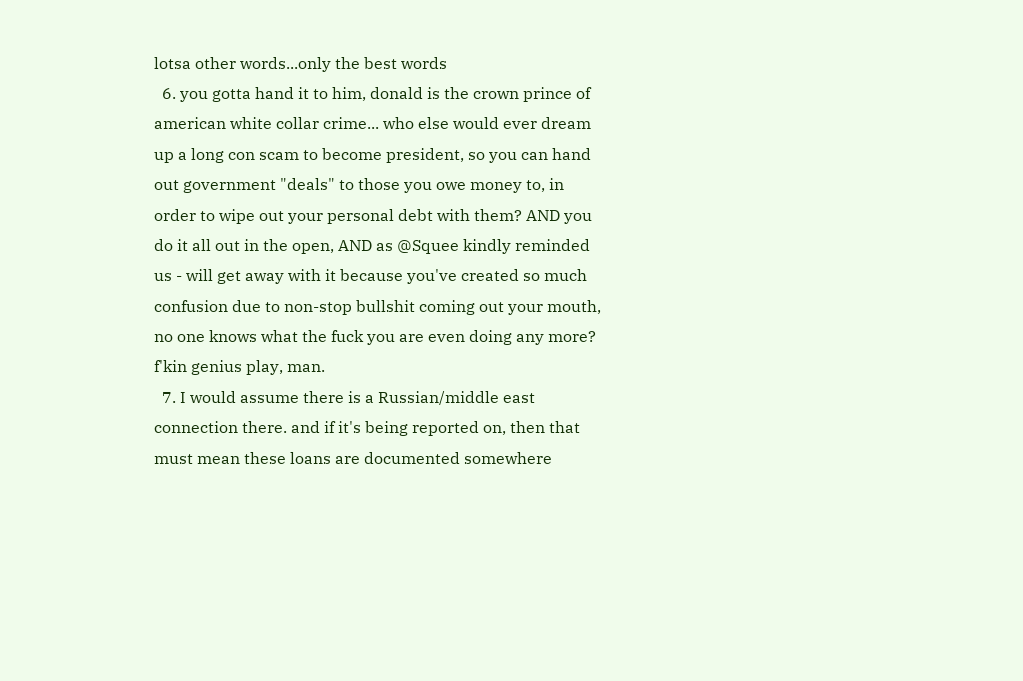lotsa other words...only the best words
  6. you gotta hand it to him, donald is the crown prince of american white collar crime... who else would ever dream up a long con scam to become president, so you can hand out government "deals" to those you owe money to, in order to wipe out your personal debt with them? AND you do it all out in the open, AND as @Squee kindly reminded us - will get away with it because you've created so much confusion due to non-stop bullshit coming out your mouth, no one knows what the fuck you are even doing any more? f'kin genius play, man.
  7. I would assume there is a Russian/middle east connection there. and if it's being reported on, then that must mean these loans are documented somewhere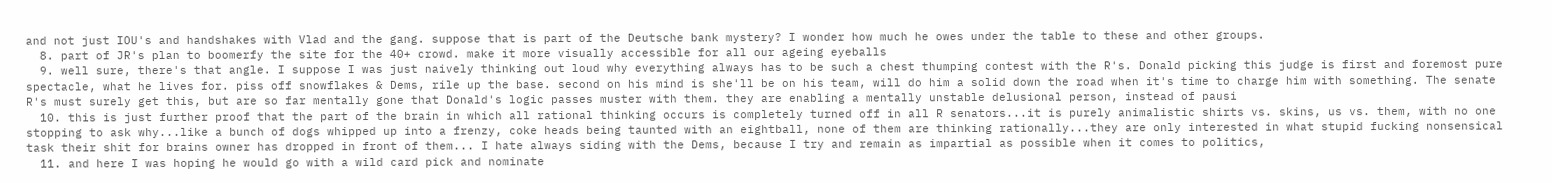and not just IOU's and handshakes with Vlad and the gang. suppose that is part of the Deutsche bank mystery? I wonder how much he owes under the table to these and other groups.
  8. part of JR's plan to boomerfy the site for the 40+ crowd. make it more visually accessible for all our ageing eyeballs
  9. well sure, there's that angle. I suppose I was just naively thinking out loud why everything always has to be such a chest thumping contest with the R's. Donald picking this judge is first and foremost pure spectacle, what he lives for. piss off snowflakes & Dems, rile up the base. second on his mind is she'll be on his team, will do him a solid down the road when it's time to charge him with something. The senate R's must surely get this, but are so far mentally gone that Donald's logic passes muster with them. they are enabling a mentally unstable delusional person, instead of pausi
  10. this is just further proof that the part of the brain in which all rational thinking occurs is completely turned off in all R senators...it is purely animalistic shirts vs. skins, us vs. them, with no one stopping to ask why...like a bunch of dogs whipped up into a frenzy, coke heads being taunted with an eightball, none of them are thinking rationally...they are only interested in what stupid fucking nonsensical task their shit for brains owner has dropped in front of them... I hate always siding with the Dems, because I try and remain as impartial as possible when it comes to politics,
  11. and here I was hoping he would go with a wild card pick and nominate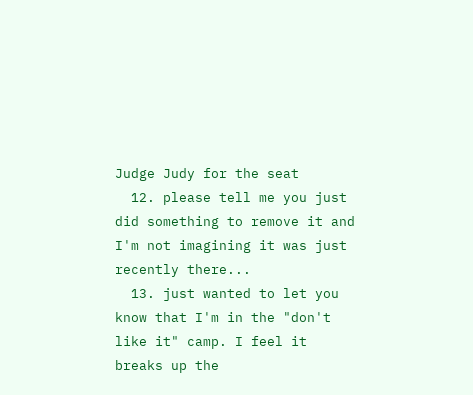Judge Judy for the seat
  12. please tell me you just did something to remove it and I'm not imagining it was just recently there...
  13. just wanted to let you know that I'm in the "don't like it" camp. I feel it breaks up the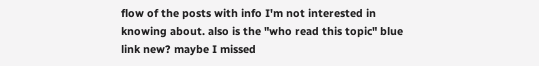flow of the posts with info I'm not interested in knowing about. also is the "who read this topic" blue link new? maybe I missed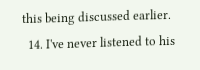this being discussed earlier.
  14. I've never listened to his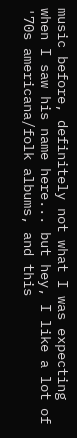music before, definitely not what I was expecting when I saw his name here... but hey, I like a lot of '70s americana/folk albums, and this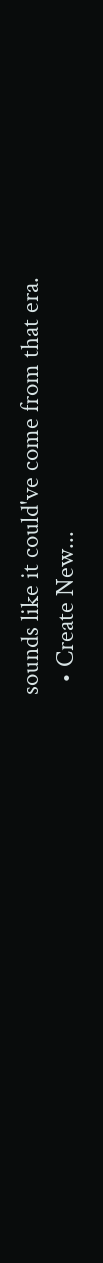sounds like it could've come from that era.
  • Create New...